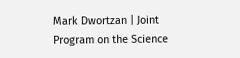Mark Dwortzan | Joint Program on the Science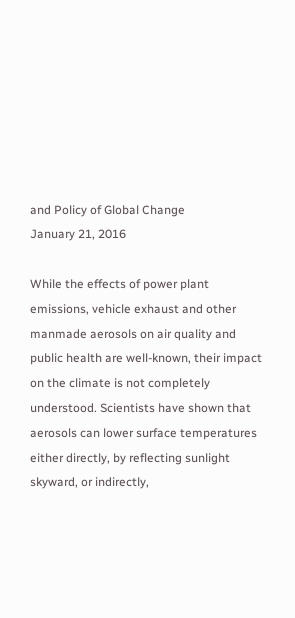and Policy of Global Change
January 21, 2016

While the effects of power plant emissions, vehicle exhaust and other manmade aerosols on air quality and public health are well-known, their impact on the climate is not completely understood. Scientists have shown that aerosols can lower surface temperatures either directly, by reflecting sunlight skyward, or indirectly,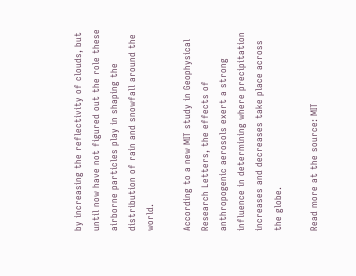by increasing the reflectivity of clouds, but until now have not figured out the role these airborne particles play in shaping the distribution of rain and snowfall around the world.

According to a new MIT study in Geophysical Research Letters, the effects of anthropogenic aerosols exert a strong influence in determining where precipitation increases and decreases take place across the globe.

Read more at the source: MIT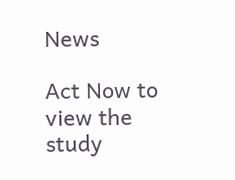News

Act Now to view the study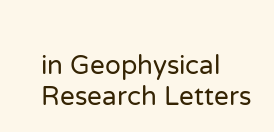in Geophysical Research Letters